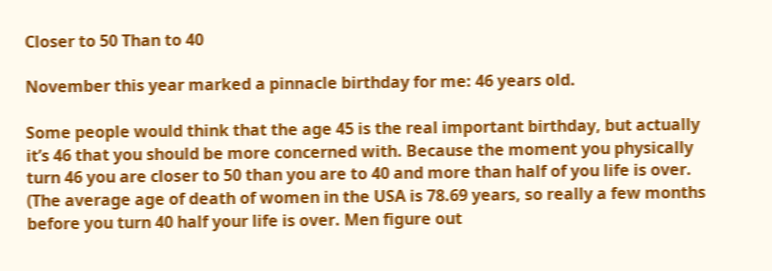Closer to 50 Than to 40

November this year marked a pinnacle birthday for me: 46 years old.

Some people would think that the age 45 is the real important birthday, but actually it’s 46 that you should be more concerned with. Because the moment you physically turn 46 you are closer to 50 than you are to 40 and more than half of you life is over. (The average age of death of women in the USA is 78.69 years, so really a few months before you turn 40 half your life is over. Men figure out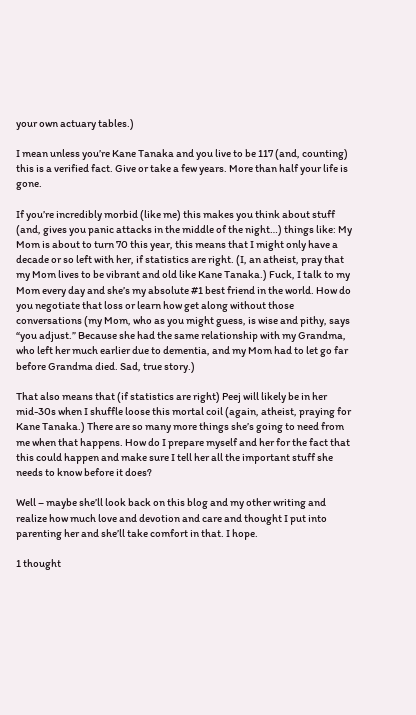your own actuary tables.)

I mean unless you’re Kane Tanaka and you live to be 117 (and, counting) this is a verified fact. Give or take a few years. More than half your life is gone.

If you’re incredibly morbid (like me) this makes you think about stuff (and, gives you panic attacks in the middle of the night…) things like: My Mom is about to turn 70 this year, this means that I might only have a decade or so left with her, if statistics are right. (I, an atheist, pray that my Mom lives to be vibrant and old like Kane Tanaka.) Fuck, I talk to my Mom every day and she’s my absolute #1 best friend in the world. How do you negotiate that loss or learn how get along without those conversations (my Mom, who as you might guess, is wise and pithy, says “you adjust.” Because she had the same relationship with my Grandma, who left her much earlier due to dementia, and my Mom had to let go far before Grandma died. Sad, true story.)

That also means that (if statistics are right) Peej will likely be in her mid-30s when I shuffle loose this mortal coil (again, atheist, praying for Kane Tanaka.) There are so many more things she’s going to need from me when that happens. How do I prepare myself and her for the fact that this could happen and make sure I tell her all the important stuff she needs to know before it does?

Well – maybe she’ll look back on this blog and my other writing and realize how much love and devotion and care and thought I put into parenting her and she’ll take comfort in that. I hope.

1 thought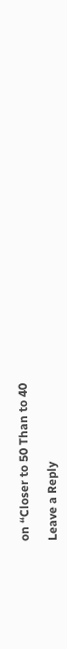on “Closer to 50 Than to 40

Leave a Reply